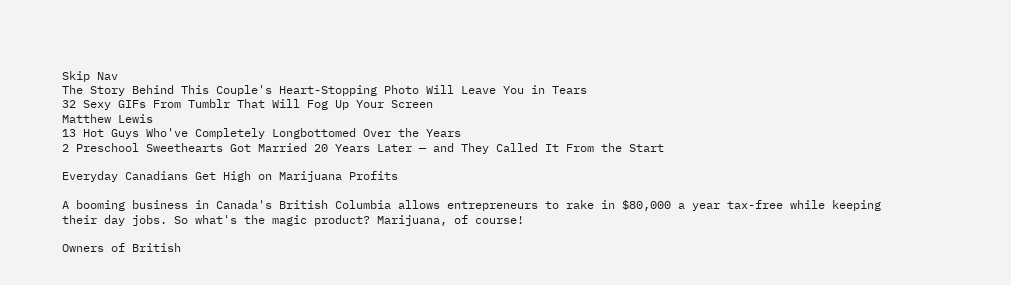Skip Nav
The Story Behind This Couple's Heart-Stopping Photo Will Leave You in Tears
32 Sexy GIFs From Tumblr That Will Fog Up Your Screen
Matthew Lewis
13 Hot Guys Who've Completely Longbottomed Over the Years
2 Preschool Sweethearts Got Married 20 Years Later — and They Called It From the Start

Everyday Canadians Get High on Marijuana Profits

A booming business in Canada's British Columbia allows entrepreneurs to rake in $80,000 a year tax-free while keeping their day jobs. So what's the magic product? Marijuana, of course!

Owners of British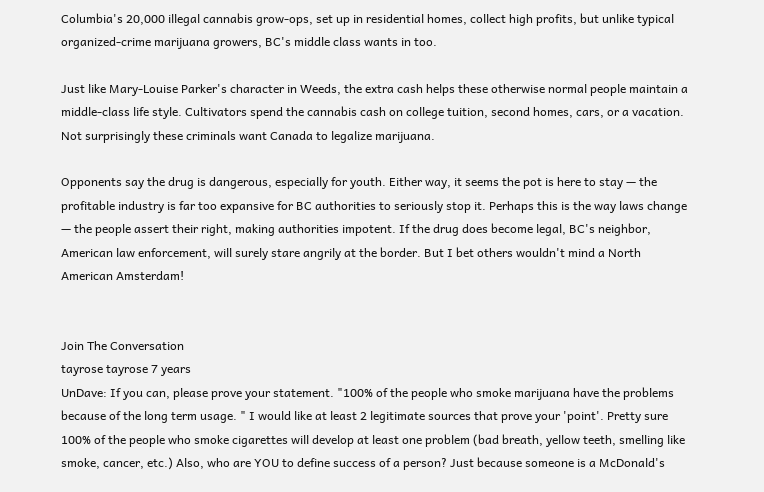Columbia's 20,000 illegal cannabis grow-ops, set up in residential homes, collect high profits, but unlike typical organized-crime marijuana growers, BC's middle class wants in too.

Just like Mary-Louise Parker's character in Weeds, the extra cash helps these otherwise normal people maintain a middle-class life style. Cultivators spend the cannabis cash on college tuition, second homes, cars, or a vacation. Not surprisingly these criminals want Canada to legalize marijuana.

Opponents say the drug is dangerous, especially for youth. Either way, it seems the pot is here to stay — the profitable industry is far too expansive for BC authorities to seriously stop it. Perhaps this is the way laws change — the people assert their right, making authorities impotent. If the drug does become legal, BC's neighbor, American law enforcement, will surely stare angrily at the border. But I bet others wouldn't mind a North American Amsterdam!


Join The Conversation
tayrose tayrose 7 years
UnDave: If you can, please prove your statement. "100% of the people who smoke marijuana have the problems because of the long term usage. " I would like at least 2 legitimate sources that prove your 'point'. Pretty sure 100% of the people who smoke cigarettes will develop at least one problem (bad breath, yellow teeth, smelling like smoke, cancer, etc.) Also, who are YOU to define success of a person? Just because someone is a McDonald's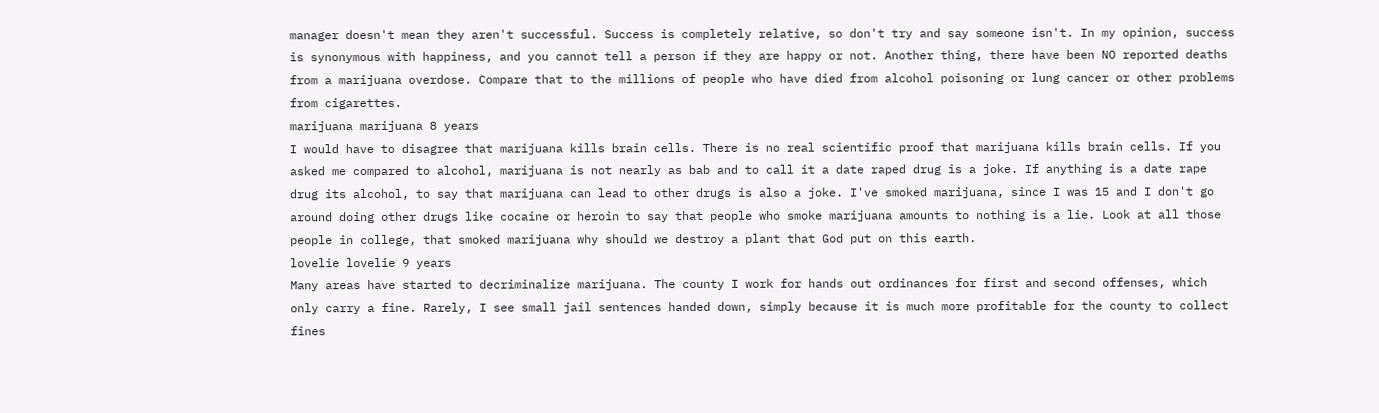manager doesn't mean they aren't successful. Success is completely relative, so don't try and say someone isn't. In my opinion, success is synonymous with happiness, and you cannot tell a person if they are happy or not. Another thing, there have been NO reported deaths from a marijuana overdose. Compare that to the millions of people who have died from alcohol poisoning or lung cancer or other problems from cigarettes.
marijuana marijuana 8 years
I would have to disagree that marijuana kills brain cells. There is no real scientific proof that marijuana kills brain cells. If you asked me compared to alcohol, marijuana is not nearly as bab and to call it a date raped drug is a joke. If anything is a date rape drug its alcohol, to say that marijuana can lead to other drugs is also a joke. I've smoked marijuana, since I was 15 and I don't go around doing other drugs like cocaine or heroin to say that people who smoke marijuana amounts to nothing is a lie. Look at all those people in college, that smoked marijuana why should we destroy a plant that God put on this earth.
lovelie lovelie 9 years
Many areas have started to decriminalize marijuana. The county I work for hands out ordinances for first and second offenses, which only carry a fine. Rarely, I see small jail sentences handed down, simply because it is much more profitable for the county to collect fines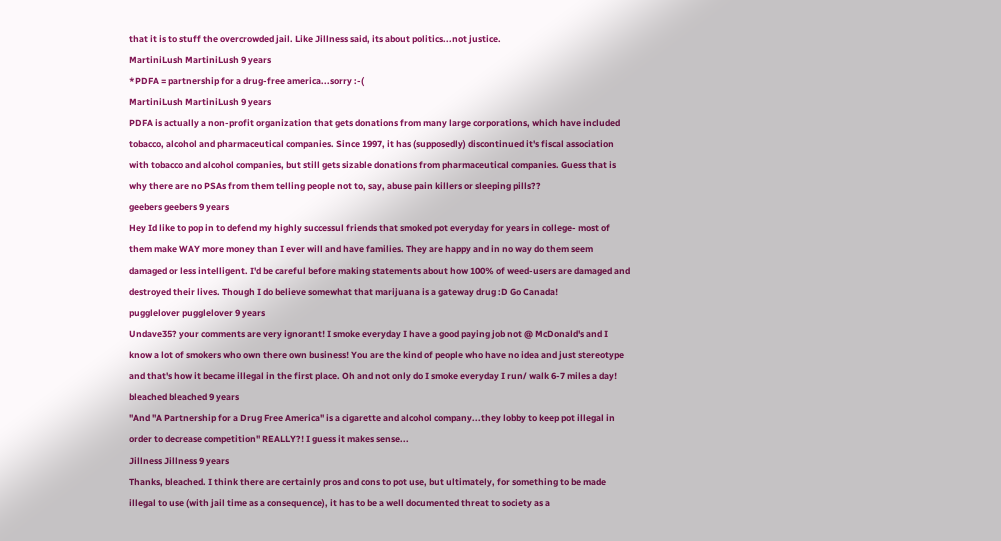that it is to stuff the overcrowded jail. Like Jillness said, its about politics...not justice.
MartiniLush MartiniLush 9 years
*PDFA = partnership for a drug-free america...sorry :-(
MartiniLush MartiniLush 9 years
PDFA is actually a non-profit organization that gets donations from many large corporations, which have included tobacco, alcohol and pharmaceutical companies. Since 1997, it has (supposedly) discontinued it's fiscal association with tobacco and alcohol companies, but still gets sizable donations from pharmaceutical companies. Guess that is why there are no PSAs from them telling people not to, say, abuse pain killers or sleeping pills??
geebers geebers 9 years
Hey Id like to pop in to defend my highly successul friends that smoked pot everyday for years in college- most of them make WAY more money than I ever will and have families. They are happy and in no way do them seem damaged or less intelligent. I'd be careful before making statements about how 100% of weed-users are damaged and destroyed their lives. Though I do believe somewhat that marijuana is a gateway drug :D Go Canada!
pugglelover pugglelover 9 years
Undave35? your comments are very ignorant! I smoke everyday I have a good paying job not @ McDonald's and I know a lot of smokers who own there own business! You are the kind of people who have no idea and just stereotype and that's how it became illegal in the first place. Oh and not only do I smoke everyday I run/ walk 6-7 miles a day!
bleached bleached 9 years
"And "A Partnership for a Drug Free America" is a cigarette and alcohol company...they lobby to keep pot illegal in order to decrease competition" REALLY?! I guess it makes sense...
Jillness Jillness 9 years
Thanks, bleached. I think there are certainly pros and cons to pot use, but ultimately, for something to be made illegal to use (with jail time as a consequence), it has to be a well documented threat to society as a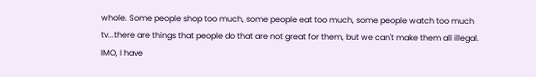whole. Some people shop too much, some people eat too much, some people watch too much tv...there are things that people do that are not great for them, but we can't make them all illegal. IMO, I have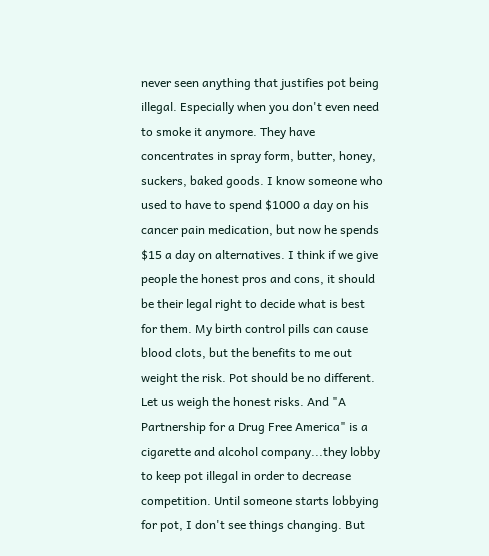never seen anything that justifies pot being illegal. Especially when you don't even need to smoke it anymore. They have concentrates in spray form, butter, honey, suckers, baked goods. I know someone who used to have to spend $1000 a day on his cancer pain medication, but now he spends $15 a day on alternatives. I think if we give people the honest pros and cons, it should be their legal right to decide what is best for them. My birth control pills can cause blood clots, but the benefits to me out weight the risk. Pot should be no different. Let us weigh the honest risks. And "A Partnership for a Drug Free America" is a cigarette and alcohol company...they lobby to keep pot illegal in order to decrease competition. Until someone starts lobbying for pot, I don't see things changing. But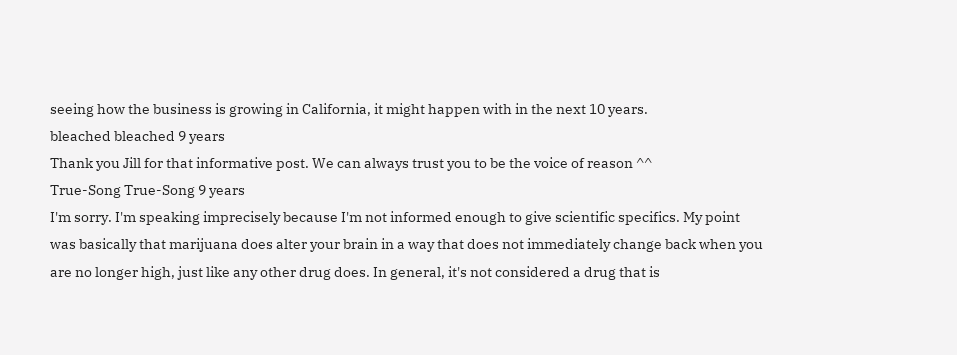seeing how the business is growing in California, it might happen with in the next 10 years.
bleached bleached 9 years
Thank you Jill for that informative post. We can always trust you to be the voice of reason ^^
True-Song True-Song 9 years
I'm sorry. I'm speaking imprecisely because I'm not informed enough to give scientific specifics. My point was basically that marijuana does alter your brain in a way that does not immediately change back when you are no longer high, just like any other drug does. In general, it's not considered a drug that is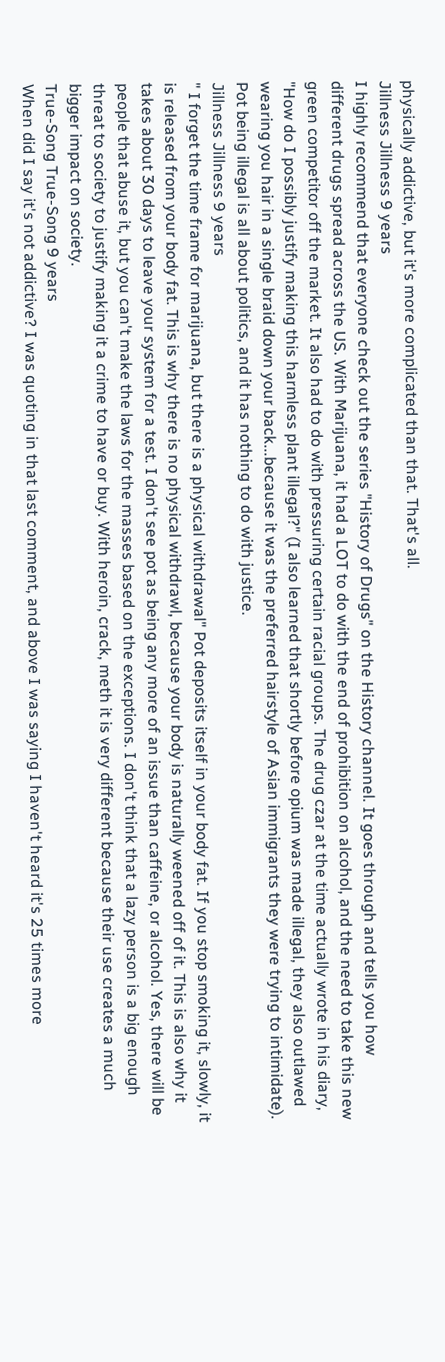physically addictive, but it's more complicated than that. That's all.
Jillness Jillness 9 years
I highly recommend that everyone check out the series "History of Drugs" on the History channel. It goes through and tells you how different drugs spread across the US. With Marijuana, it had a LOT to do with the end of prohibition on alcohol, and the need to take this new green competitor off the market. It also had to do with pressuring certain racial groups. The drug czar at the time actually wrote in his diary, "How do I possibly justify making this harmless plant illegal?" (I also learned that shortly before opium was made illegal, they also outlawed wearing you hair in a single braid down your back...because it was the preferred hairstyle of Asian immigrants they were trying to intimidate). Pot being illegal is all about politics, and it has nothing to do with justice.
Jillness Jillness 9 years
" I forget the time frame for marijuana, but there is a physical withdrawal" Pot deposits itself in your body fat. If you stop smoking it, slowly, it is released from your body fat. This is why there is no physical withdrawl, because your body is naturally weened off of it. This is also why it takes about 30 days to leave your system for a test. I don't see pot as being any more of an issue than caffeine, or alcohol. Yes, there will be people that abuse it, but you can't make the laws for the masses based on the exceptions. I don't think that a lazy person is a big enough threat to society to justify making it a crime to have or buy. With heroin, crack, meth it is very different because their use creates a much bigger impact on society.
True-Song True-Song 9 years
When did I say it's not addictive? I was quoting in that last comment, and above I was saying I haven't heard it's 25 times more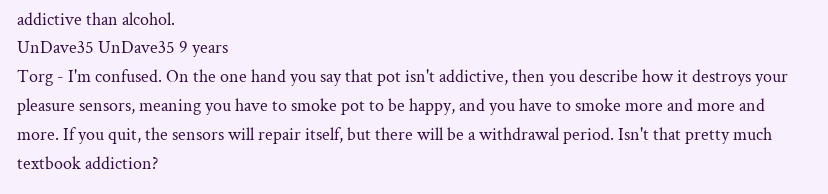addictive than alcohol.
UnDave35 UnDave35 9 years
Torg - I'm confused. On the one hand you say that pot isn't addictive, then you describe how it destroys your pleasure sensors, meaning you have to smoke pot to be happy, and you have to smoke more and more and more. If you quit, the sensors will repair itself, but there will be a withdrawal period. Isn't that pretty much textbook addiction?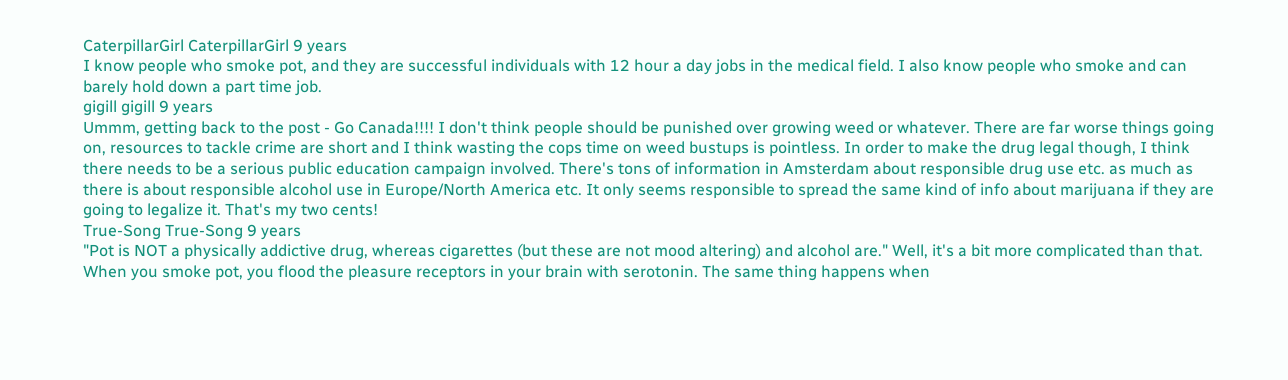CaterpillarGirl CaterpillarGirl 9 years
I know people who smoke pot, and they are successful individuals with 12 hour a day jobs in the medical field. I also know people who smoke and can barely hold down a part time job.
gigill gigill 9 years
Ummm, getting back to the post - Go Canada!!!! I don't think people should be punished over growing weed or whatever. There are far worse things going on, resources to tackle crime are short and I think wasting the cops time on weed bustups is pointless. In order to make the drug legal though, I think there needs to be a serious public education campaign involved. There's tons of information in Amsterdam about responsible drug use etc. as much as there is about responsible alcohol use in Europe/North America etc. It only seems responsible to spread the same kind of info about marijuana if they are going to legalize it. That's my two cents!
True-Song True-Song 9 years
"Pot is NOT a physically addictive drug, whereas cigarettes (but these are not mood altering) and alcohol are." Well, it's a bit more complicated than that. When you smoke pot, you flood the pleasure receptors in your brain with serotonin. The same thing happens when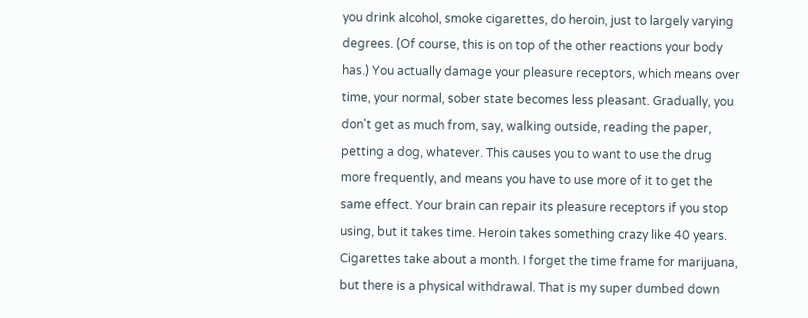you drink alcohol, smoke cigarettes, do heroin, just to largely varying degrees. (Of course, this is on top of the other reactions your body has.) You actually damage your pleasure receptors, which means over time, your normal, sober state becomes less pleasant. Gradually, you don't get as much from, say, walking outside, reading the paper, petting a dog, whatever. This causes you to want to use the drug more frequently, and means you have to use more of it to get the same effect. Your brain can repair its pleasure receptors if you stop using, but it takes time. Heroin takes something crazy like 40 years. Cigarettes take about a month. I forget the time frame for marijuana, but there is a physical withdrawal. That is my super dumbed down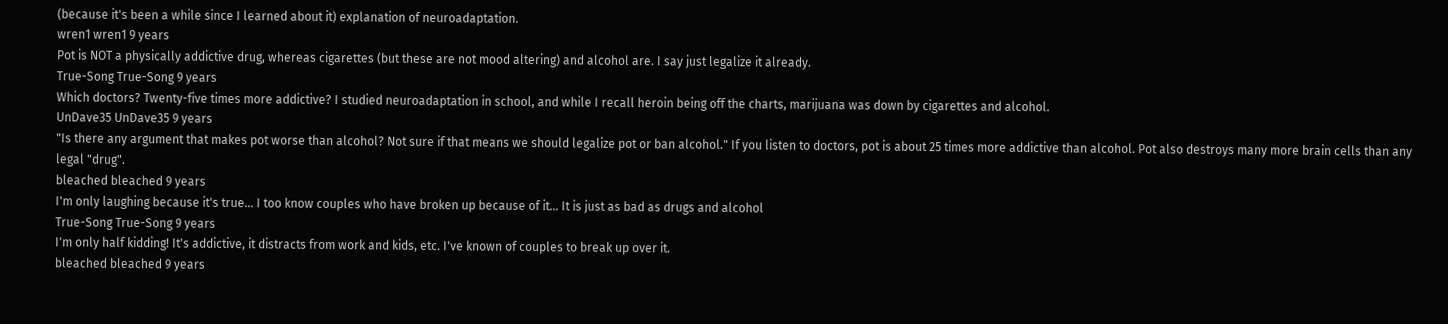(because it's been a while since I learned about it) explanation of neuroadaptation.
wren1 wren1 9 years
Pot is NOT a physically addictive drug, whereas cigarettes (but these are not mood altering) and alcohol are. I say just legalize it already.
True-Song True-Song 9 years
Which doctors? Twenty-five times more addictive? I studied neuroadaptation in school, and while I recall heroin being off the charts, marijuana was down by cigarettes and alcohol.
UnDave35 UnDave35 9 years
"Is there any argument that makes pot worse than alcohol? Not sure if that means we should legalize pot or ban alcohol." If you listen to doctors, pot is about 25 times more addictive than alcohol. Pot also destroys many more brain cells than any legal "drug".
bleached bleached 9 years
I'm only laughing because it's true... I too know couples who have broken up because of it... It is just as bad as drugs and alcohol
True-Song True-Song 9 years
I'm only half kidding! It's addictive, it distracts from work and kids, etc. I've known of couples to break up over it.
bleached bleached 9 years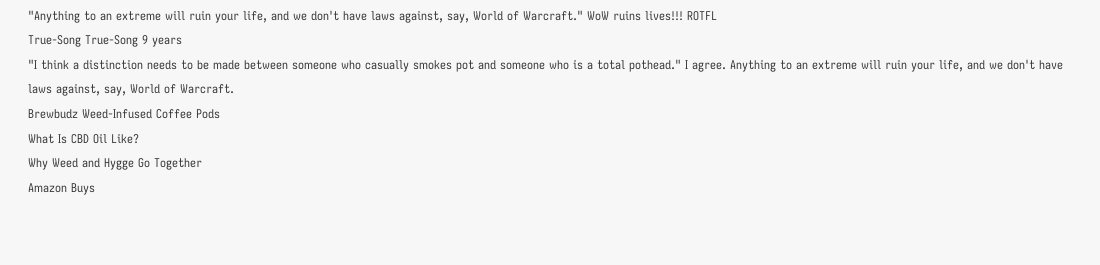"Anything to an extreme will ruin your life, and we don't have laws against, say, World of Warcraft." WoW ruins lives!!! ROTFL
True-Song True-Song 9 years
"I think a distinction needs to be made between someone who casually smokes pot and someone who is a total pothead." I agree. Anything to an extreme will ruin your life, and we don't have laws against, say, World of Warcraft.
Brewbudz Weed-Infused Coffee Pods
What Is CBD Oil Like?
Why Weed and Hygge Go Together
Amazon Buys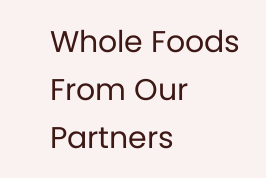Whole Foods
From Our Partners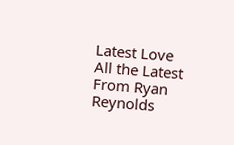Latest Love
All the Latest From Ryan Reynolds